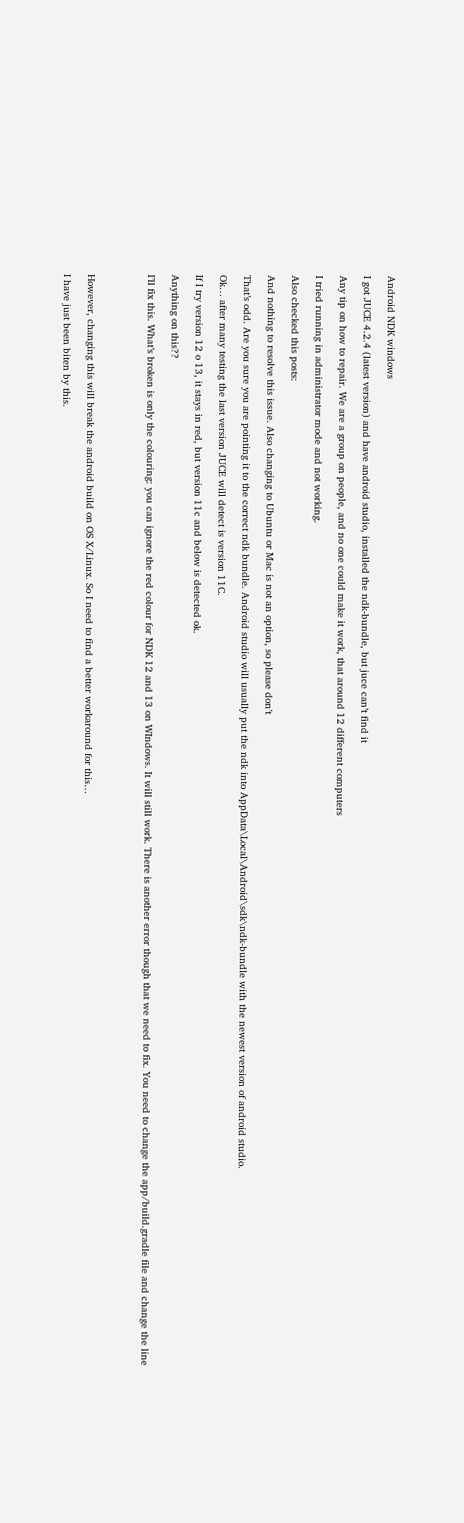Android NDK windows

I got JUCE 4.2.4 (latest version) and have android studio, installed the ndk-bundle, but juce can’t find it

Any tip on how to repair. We are a group on people, and no one could make it work, that around 12 different computers

I tried running in administrator mode and not working.

Also checked this posts:

And nothing to resolve this issue. Also changing to Ubuntu or Mac is not an option, so please don’t

That’s odd. Are you sure you are pointing it to the correct ndk bundle. Android studio will usually put the ndk into AppData\Local\Android\sdk\ndk-bundle with the newest version of android studio.

Ok… after many testing the last version JUCE will detect is version 11C.

If I try version 12 o 13, it stays in red, but version 11c and below is detected ok.

Anything on this??

I’ll fix this. What’s broken is only the colouring: you can ignore the red colour for NDK 12 and 13 on WIndows. It will still work. There is another error though that we need to fix. You need to change the app/build.gradle file and change the line




However, changing this will break the android build on OS X/Linux. So I need to find a better workaround for this…

I have just been biten by this.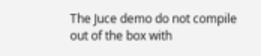The Juce demo do not compile out of the box with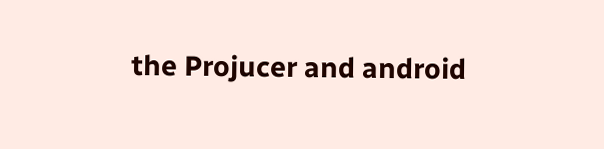the Projucer and android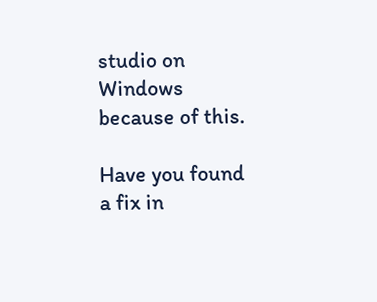studio on Windows because of this.

Have you found a fix in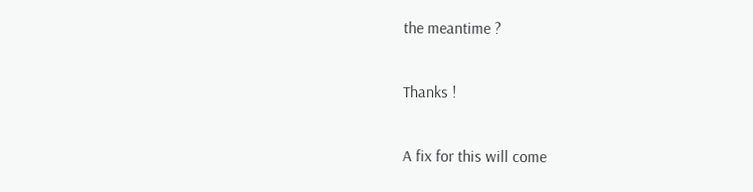the meantime ?

Thanks !

A fix for this will come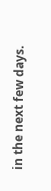in the next few days.